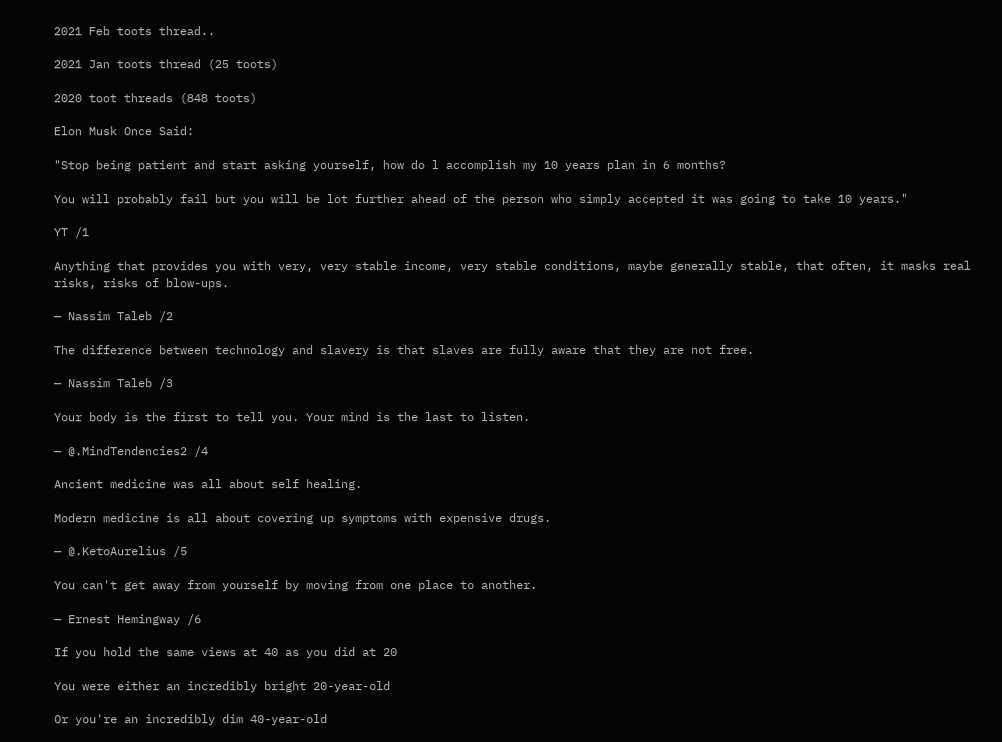2021 Feb toots thread..

2021 Jan toots thread (25 toots)

2020 toot threads (848 toots)

Elon Musk Once Said:

"Stop being patient and start asking yourself, how do l accomplish my 10 years plan in 6 months?

You will probably fail but you will be lot further ahead of the person who simply accepted it was going to take 10 years."

YT /1

Anything that provides you with very, very stable income, very stable conditions, maybe generally stable, that often, it masks real risks, risks of blow-ups.

— Nassim Taleb /2

The difference between technology and slavery is that slaves are fully aware that they are not free.

— Nassim Taleb /3

Your body is the first to tell you. Your mind is the last to listen.

— @.MindTendencies2 /4

Ancient medicine was all about self healing.

Modern medicine is all about covering up symptoms with expensive drugs.

— @.KetoAurelius /5

You can't get away from yourself by moving from one place to another.

— Ernest Hemingway /6

If you hold the same views at 40 as you did at 20

You were either an incredibly bright 20-year-old

Or you're an incredibly dim 40-year-old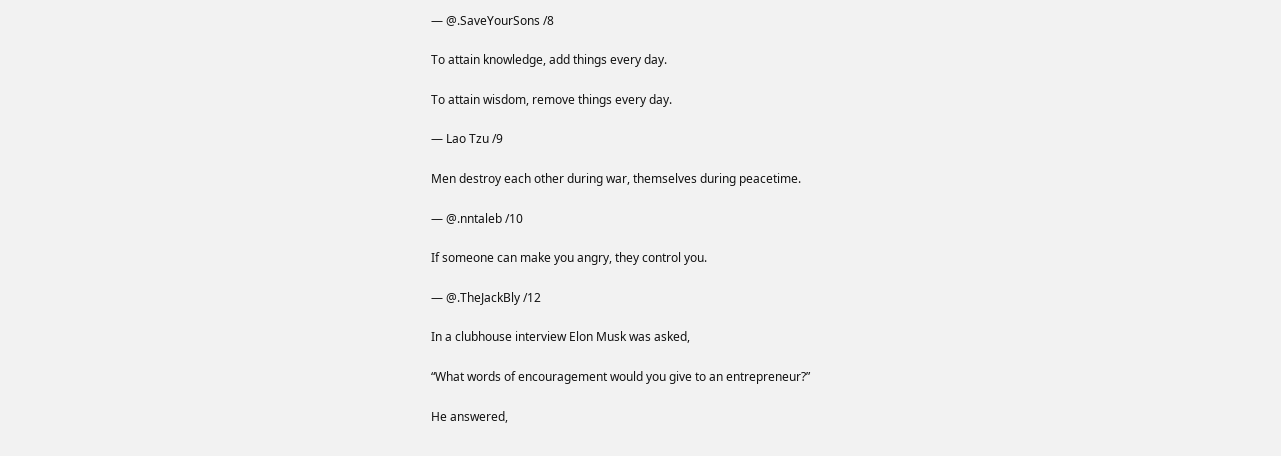— @.SaveYourSons /8

To attain knowledge, add things every day.

To attain wisdom, remove things every day.

— Lao Tzu /9

Men destroy each other during war, themselves during peacetime.

— @.nntaleb /10

If someone can make you angry, they control you.

— @.TheJackBly /12

In a clubhouse interview Elon Musk was asked,

“What words of encouragement would you give to an entrepreneur?”

He answered,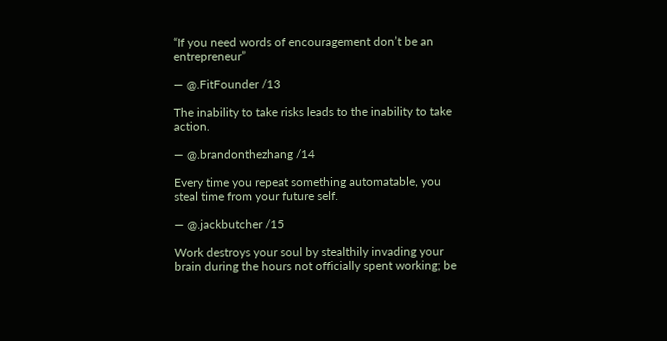“If you need words of encouragement don’t be an entrepreneur”

— @.FitFounder /13

The inability to take risks leads to the inability to take action.

— @.brandonthezhang /14

Every time you repeat something automatable, you steal time from your future self.

— @.jackbutcher /15

Work destroys your soul by stealthily invading your brain during the hours not officially spent working; be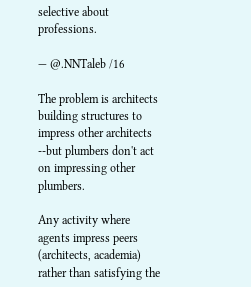selective about professions.

— @.NNTaleb /16

The problem is architects building structures to impress other architects --but plumbers don't act on impressing other plumbers.

Any activity where agents impress peers (architects, academia) rather than satisfying the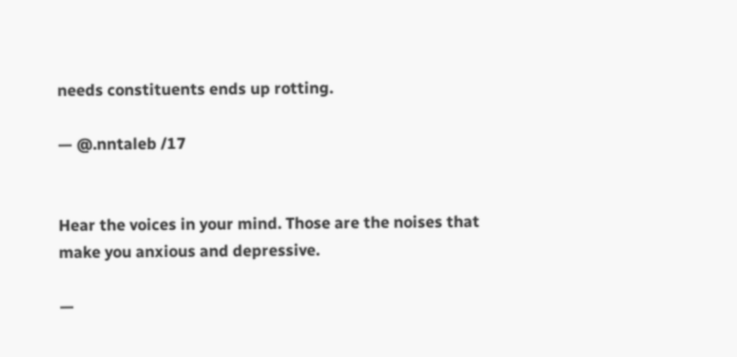needs constituents ends up rotting.

— @.nntaleb /17


Hear the voices in your mind. Those are the noises that make you anxious and depressive.

—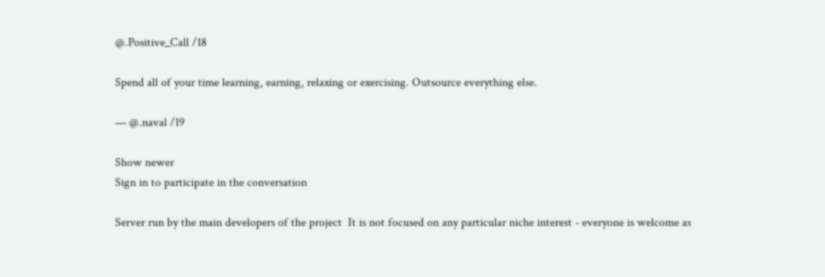@.Positive_Call /18

Spend all of your time learning, earning, relaxing or exercising. Outsource everything else.

— @.naval /19

Show newer
Sign in to participate in the conversation

Server run by the main developers of the project  It is not focused on any particular niche interest - everyone is welcome as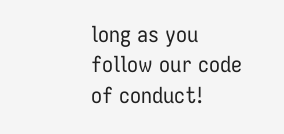long as you follow our code of conduct!